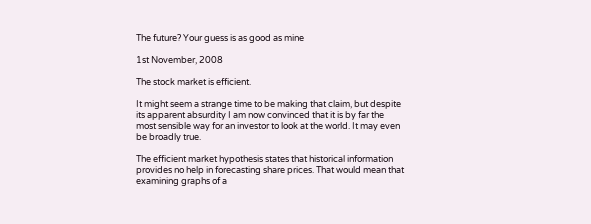The future? Your guess is as good as mine

1st November, 2008

The stock market is efficient.

It might seem a strange time to be making that claim, but despite its apparent absurdity I am now convinced that it is by far the most sensible way for an investor to look at the world. It may even be broadly true.

The efficient market hypothesis states that historical information provides no help in forecasting share prices. That would mean that examining graphs of a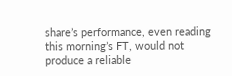share’s performance, even reading this morning’s FT, would not produce a reliable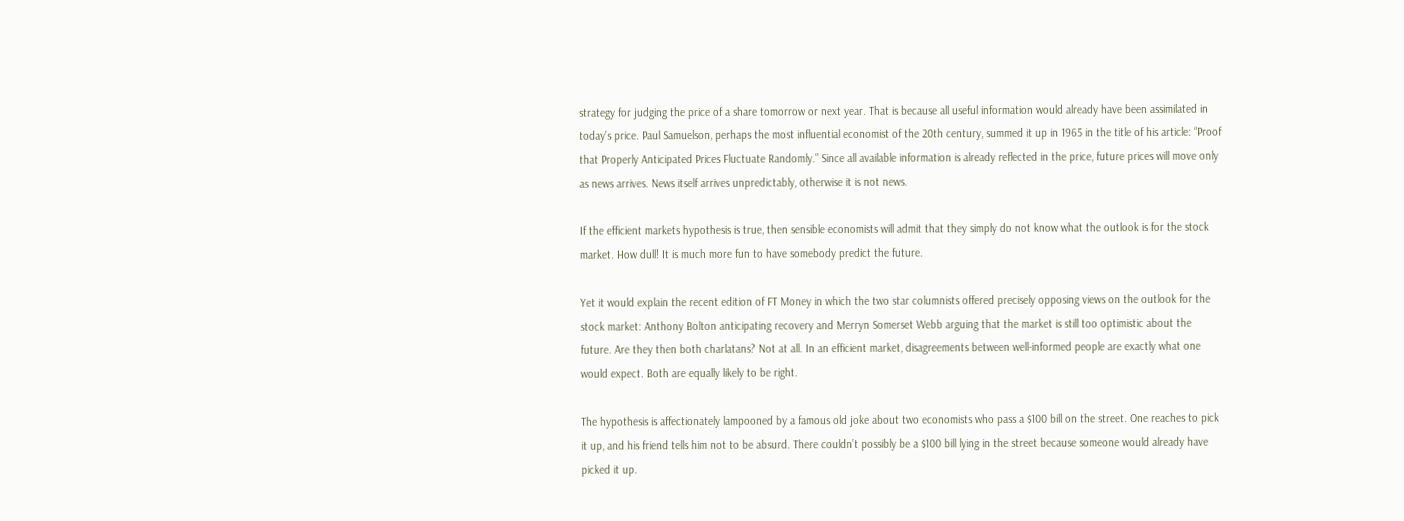strategy for judging the price of a share tomorrow or next year. That is because all useful information would already have been assimilated in today’s price. Paul Samuelson, perhaps the most influential economist of the 20th century, summed it up in 1965 in the title of his article: “Proof that Properly Anticipated Prices Fluctuate Randomly.” Since all available information is already reflected in the price, future prices will move only as news arrives. News itself arrives unpredictably, otherwise it is not news.

If the efficient markets hypothesis is true, then sensible economists will admit that they simply do not know what the outlook is for the stock market. How dull! It is much more fun to have somebody predict the future.

Yet it would explain the recent edition of FT Money in which the two star columnists offered precisely opposing views on the outlook for the stock market: Anthony Bolton anticipating recovery and Merryn Somerset Webb arguing that the market is still too optimistic about the future. Are they then both charlatans? Not at all. In an efficient market, disagreements between well-informed people are exactly what one would expect. Both are equally likely to be right.

The hypothesis is affectionately lampooned by a famous old joke about two economists who pass a $100 bill on the street. One reaches to pick it up, and his friend tells him not to be absurd. There couldn’t possibly be a $100 bill lying in the street because someone would already have picked it up.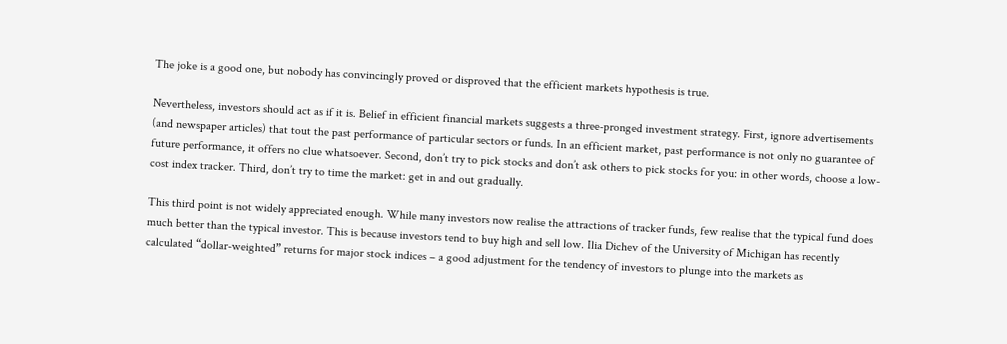The joke is a good one, but nobody has convincingly proved or disproved that the efficient markets hypothesis is true.

Nevertheless, investors should act as if it is. Belief in efficient financial markets suggests a three-pronged investment strategy. First, ignore advertisements (and newspaper articles) that tout the past performance of particular sectors or funds. In an efficient market, past performance is not only no guarantee of future performance, it offers no clue whatsoever. Second, don’t try to pick stocks and don’t ask others to pick stocks for you: in other words, choose a low-cost index tracker. Third, don’t try to time the market: get in and out gradually.

This third point is not widely appreciated enough. While many investors now realise the attractions of tracker funds, few realise that the typical fund does much better than the typical investor. This is because investors tend to buy high and sell low. Ilia Dichev of the University of Michigan has recently calculated “dollar-weighted” returns for major stock indices – a good adjustment for the tendency of investors to plunge into the markets as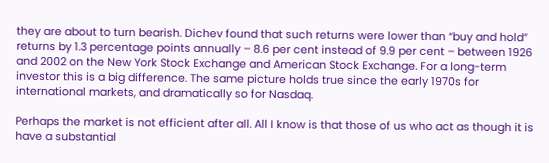they are about to turn bearish. Dichev found that such returns were lower than “buy and hold” returns by 1.3 percentage points annually – 8.6 per cent instead of 9.9 per cent – between 1926 and 2002 on the New York Stock Exchange and American Stock Exchange. For a long-term investor this is a big difference. The same picture holds true since the early 1970s for international markets, and dramatically so for Nasdaq.

Perhaps the market is not efficient after all. All I know is that those of us who act as though it is have a substantial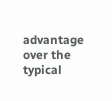advantage over the typical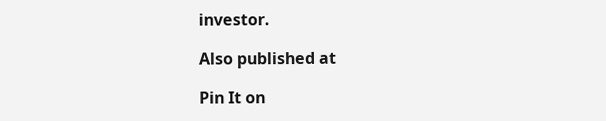investor.

Also published at

Pin It on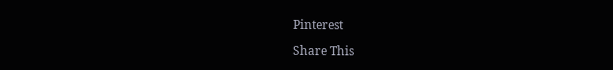Pinterest

Share This